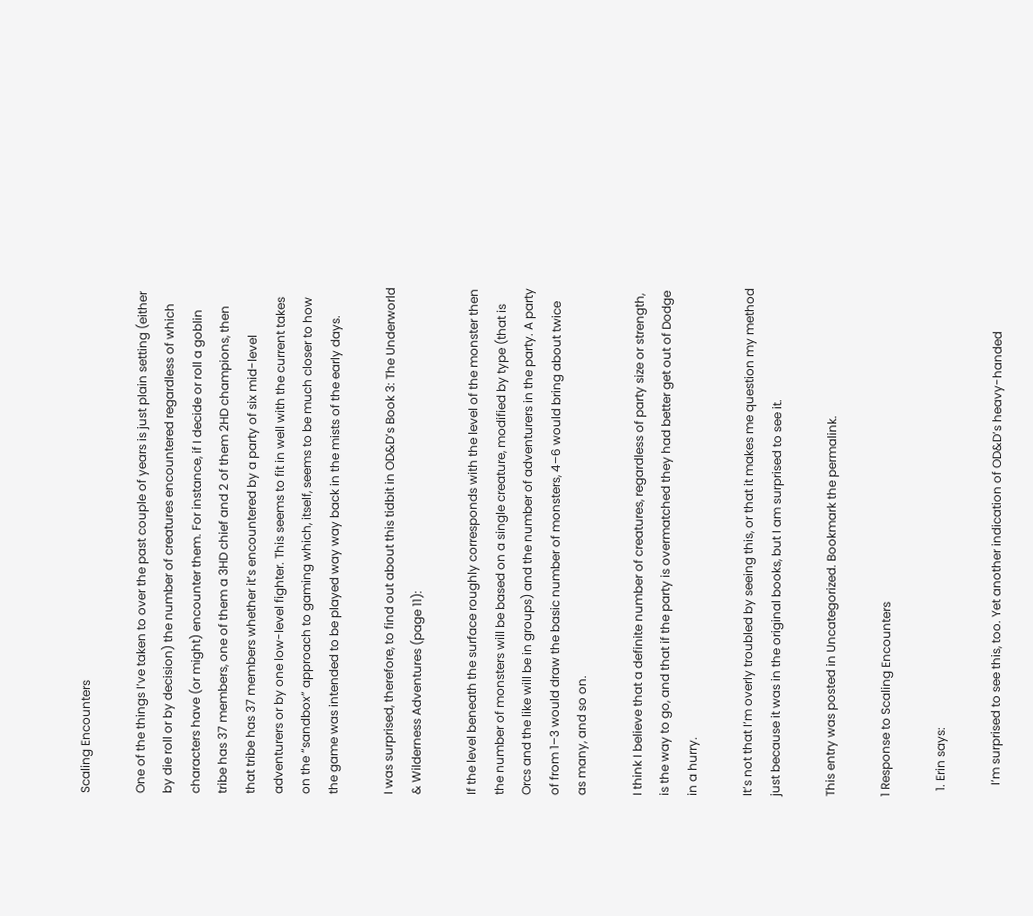Scaling Encounters

One of the things I’ve taken to over the past couple of years is just plain setting (either by die roll or by decision) the number of creatures encountered regardless of which characters have (or might) encounter them. For instance, if I decide or roll a goblin tribe has 37 members, one of them a 3HD chief and 2 of them 2HD champions, then that tribe has 37 members whether it’s encountered by a party of six mid-level adventurers or by one low-level fighter. This seems to fit in well with the current takes on the “sandbox” approach to gaming which, itself, seems to be much closer to how the game was intended to be played way way back in the mists of the early days.

I was surprised, therefore, to find out about this tidbit in OD&D’s Book 3: The Underworld & Wilderness Adventures (page 11):

If the level beneath the surface roughly corresponds with the level of the monster then the number of monsters will be based on a single creature, modified by type (that is Orcs and the like will be in groups) and the number of adventurers in the party. A party of from 1–3 would draw the basic number of monsters, 4–6 would bring about twice as many, and so on.

I think I believe that a definite number of creatures, regardless of party size or strength, is the way to go, and that if the party is overmatched they had better get out of Dodge in a hurry.

It’s not that I’m overly troubled by seeing this, or that it makes me question my method just because it was in the original books, but I am surprised to see it.

This entry was posted in Uncategorized. Bookmark the permalink.

1 Response to Scaling Encounters

  1. Erin says:

    I’m surprised to see this, too. Yet another indication of OD&D’s heavy-handed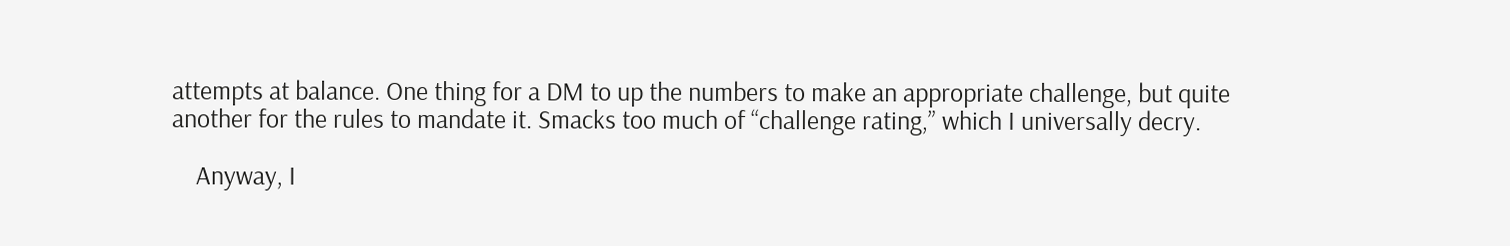attempts at balance. One thing for a DM to up the numbers to make an appropriate challenge, but quite another for the rules to mandate it. Smacks too much of “challenge rating,” which I universally decry.

    Anyway, I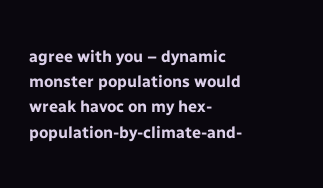agree with you – dynamic monster populations would wreak havoc on my hex-population-by-climate-and-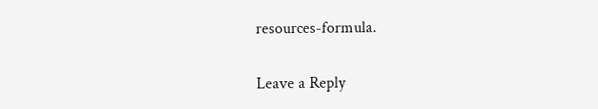resources-formula.

Leave a Reply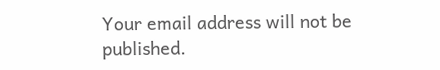Your email address will not be published.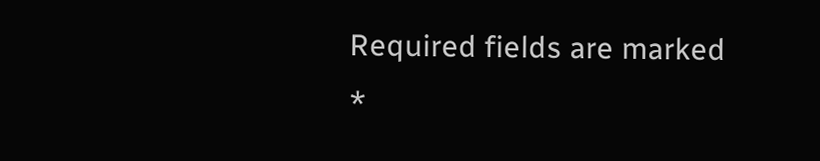Required fields are marked *